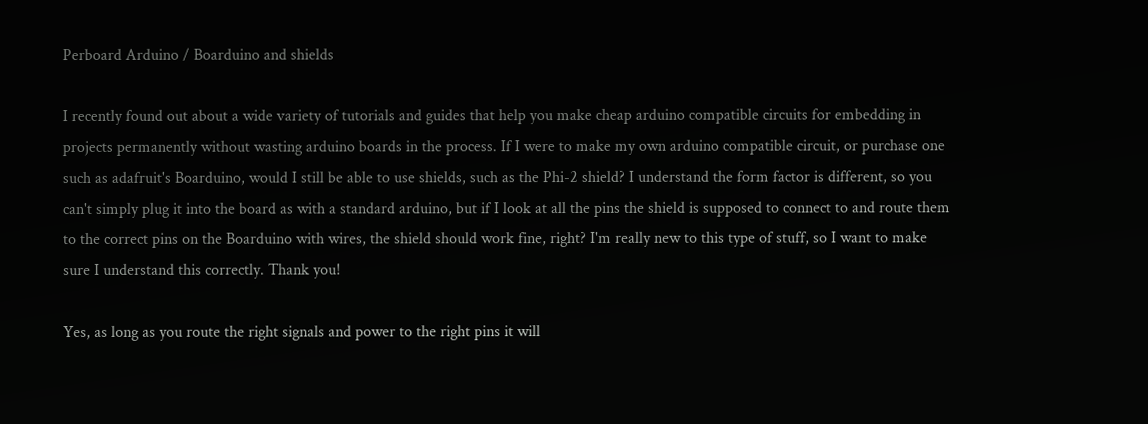Perboard Arduino / Boarduino and shields

I recently found out about a wide variety of tutorials and guides that help you make cheap arduino compatible circuits for embedding in projects permanently without wasting arduino boards in the process. If I were to make my own arduino compatible circuit, or purchase one such as adafruit's Boarduino, would I still be able to use shields, such as the Phi-2 shield? I understand the form factor is different, so you can't simply plug it into the board as with a standard arduino, but if I look at all the pins the shield is supposed to connect to and route them to the correct pins on the Boarduino with wires, the shield should work fine, right? I'm really new to this type of stuff, so I want to make sure I understand this correctly. Thank you!

Yes, as long as you route the right signals and power to the right pins it will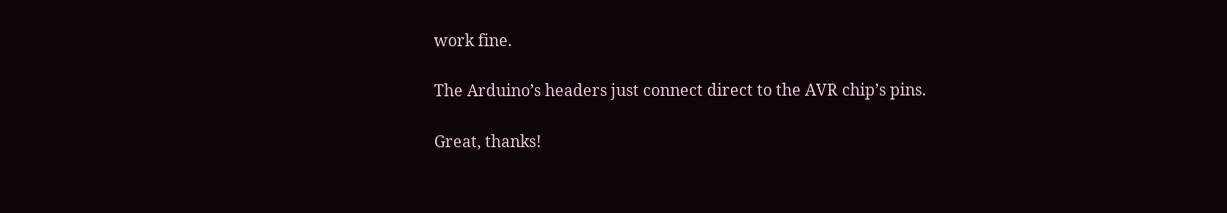work fine.

The Arduino’s headers just connect direct to the AVR chip’s pins.

Great, thanks!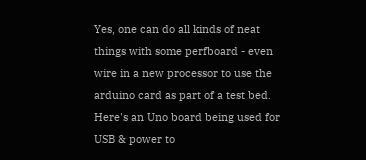Yes, one can do all kinds of neat things with some perfboard - even wire in a new processor to use the arduino card as part of a test bed. Here's an Uno board being used for USB & power to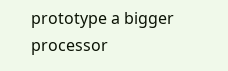prototype a bigger processor